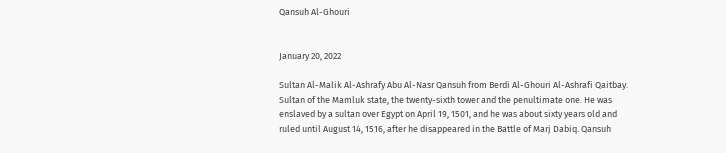Qansuh Al-Ghouri


January 20, 2022

Sultan Al-Malik Al-Ashrafy Abu Al-Nasr Qansuh from Berdi Al-Ghouri Al-Ashrafi Qaitbay. Sultan of the Mamluk state, the twenty-sixth tower and the penultimate one. He was enslaved by a sultan over Egypt on April 19, 1501, and he was about sixty years old and ruled until August 14, 1516, after he disappeared in the Battle of Marj Dabiq. Qansuh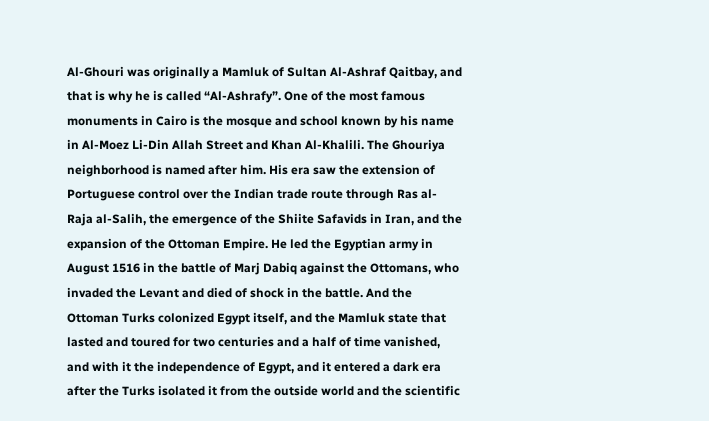Al-Ghouri was originally a Mamluk of Sultan Al-Ashraf Qaitbay, and that is why he is called “Al-Ashrafy”. One of the most famous monuments in Cairo is the mosque and school known by his name in Al-Moez Li-Din Allah Street and Khan Al-Khalili. The Ghouriya neighborhood is named after him. His era saw the extension of Portuguese control over the Indian trade route through Ras al-Raja al-Salih, the emergence of the Shiite Safavids in Iran, and the expansion of the Ottoman Empire. He led the Egyptian army in August 1516 in the battle of Marj Dabiq against the Ottomans, who invaded the Levant and died of shock in the battle. And the Ottoman Turks colonized Egypt itself, and the Mamluk state that lasted and toured for two centuries and a half of time vanished, and with it the independence of Egypt, and it entered a dark era after the Turks isolated it from the outside world and the scientific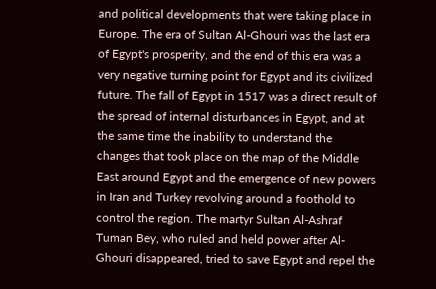and political developments that were taking place in Europe. The era of Sultan Al-Ghouri was the last era of Egypt's prosperity, and the end of this era was a very negative turning point for Egypt and its civilized future. The fall of Egypt in 1517 was a direct result of the spread of internal disturbances in Egypt, and at the same time the inability to understand the changes that took place on the map of the Middle East around Egypt and the emergence of new powers in Iran and Turkey revolving around a foothold to control the region. The martyr Sultan Al-Ashraf Tuman Bey, who ruled and held power after Al-Ghouri disappeared, tried to save Egypt and repel the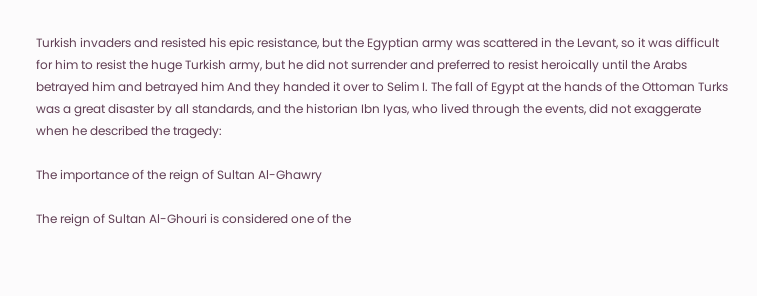Turkish invaders and resisted his epic resistance, but the Egyptian army was scattered in the Levant, so it was difficult for him to resist the huge Turkish army, but he did not surrender and preferred to resist heroically until the Arabs betrayed him and betrayed him And they handed it over to Selim I. The fall of Egypt at the hands of the Ottoman Turks was a great disaster by all standards, and the historian Ibn Iyas, who lived through the events, did not exaggerate when he described the tragedy:

The importance of the reign of Sultan Al-Ghawry

The reign of Sultan Al-Ghouri is considered one of the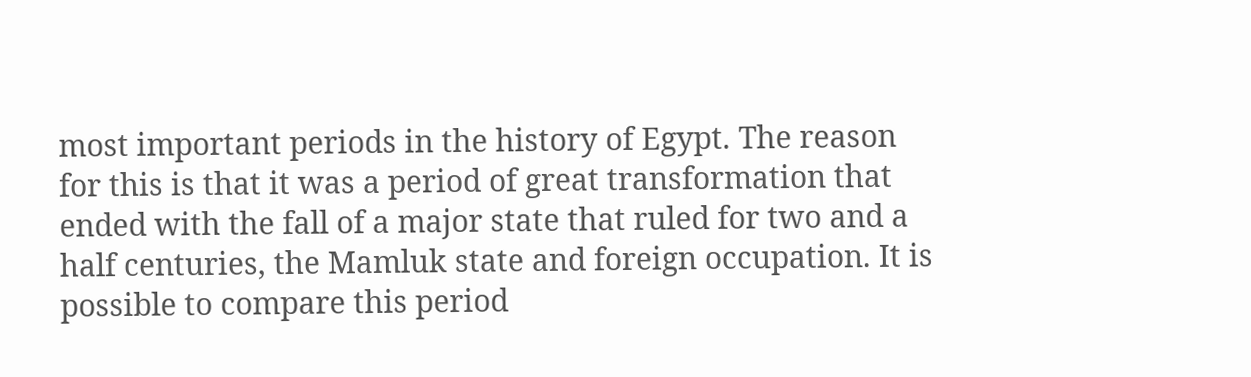most important periods in the history of Egypt. The reason for this is that it was a period of great transformation that ended with the fall of a major state that ruled for two and a half centuries, the Mamluk state and foreign occupation. It is possible to compare this period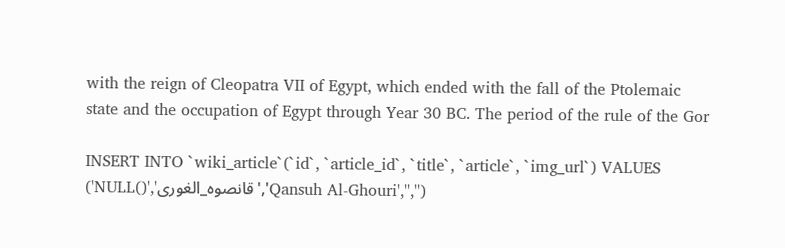with the reign of Cleopatra VII of Egypt, which ended with the fall of the Ptolemaic state and the occupation of Egypt through Year 30 BC. The period of the rule of the Gor

INSERT INTO `wiki_article`(`id`, `article_id`, `title`, `article`, `img_url`) VALUES ('NULL()','قانصوه_الغورى','Qansuh Al-Ghouri','','')